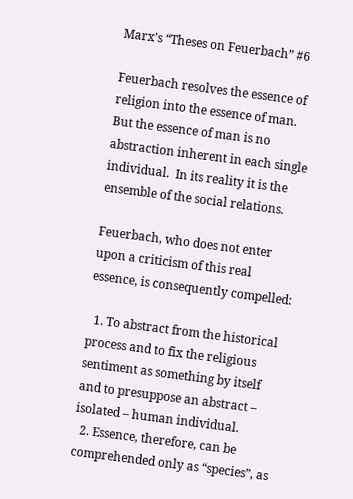Marx’s “Theses on Feuerbach” #6

Feuerbach resolves the essence of religion into the essence of man. But the essence of man is no abstraction inherent in each single individual.  In its reality it is the ensemble of the social relations.

Feuerbach, who does not enter upon a criticism of this real essence, is consequently compelled:

  1. To abstract from the historical process and to fix the religious sentiment as something by itself and to presuppose an abstract – isolated – human individual.
  2. Essence, therefore, can be comprehended only as “species”, as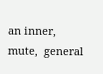an inner, mute,  general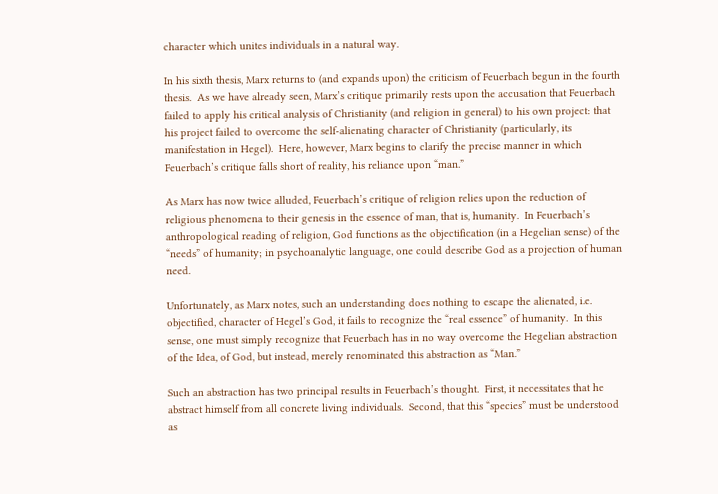character which unites individuals in a natural way.

In his sixth thesis, Marx returns to (and expands upon) the criticism of Feuerbach begun in the fourth thesis.  As we have already seen, Marx’s critique primarily rests upon the accusation that Feuerbach failed to apply his critical analysis of Christianity (and religion in general) to his own project: that his project failed to overcome the self-alienating character of Christianity (particularly, its manifestation in Hegel).  Here, however, Marx begins to clarify the precise manner in which Feuerbach’s critique falls short of reality, his reliance upon “man.”

As Marx has now twice alluded, Feuerbach’s critique of religion relies upon the reduction of religious phenomena to their genesis in the essence of man, that is, humanity.  In Feuerbach’s anthropological reading of religion, God functions as the objectification (in a Hegelian sense) of the “needs” of humanity; in psychoanalytic language, one could describe God as a projection of human need.

Unfortunately, as Marx notes, such an understanding does nothing to escape the alienated, i.e. objectified, character of Hegel’s God, it fails to recognize the “real essence” of humanity.  In this sense, one must simply recognize that Feuerbach has in no way overcome the Hegelian abstraction of the Idea, of God, but instead, merely renominated this abstraction as “Man.”

Such an abstraction has two principal results in Feuerbach’s thought.  First, it necessitates that he abstract himself from all concrete living individuals.  Second, that this “species” must be understood as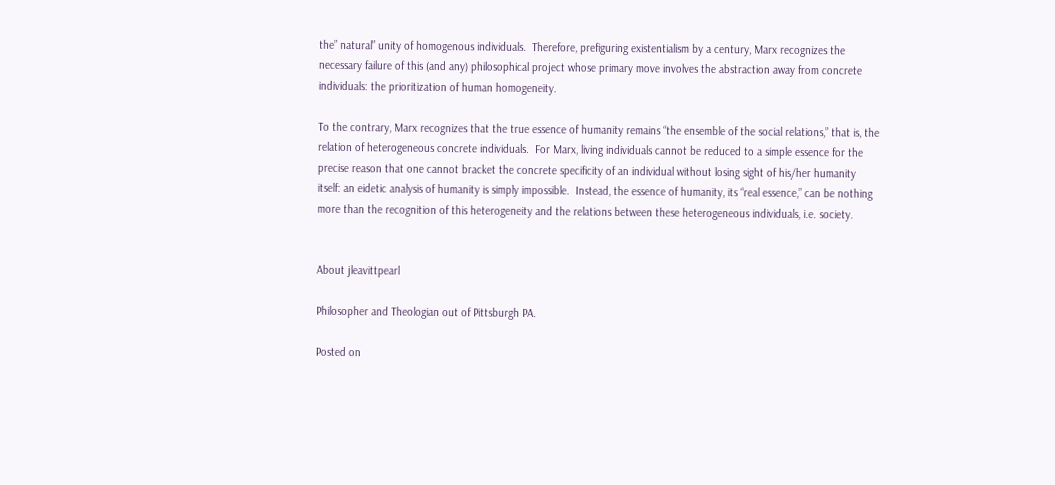the” natural” unity of homogenous individuals.  Therefore, prefiguring existentialism by a century, Marx recognizes the necessary failure of this (and any) philosophical project whose primary move involves the abstraction away from concrete individuals: the prioritization of human homogeneity.

To the contrary, Marx recognizes that the true essence of humanity remains “the ensemble of the social relations,” that is, the relation of heterogeneous concrete individuals.  For Marx, living individuals cannot be reduced to a simple essence for the precise reason that one cannot bracket the concrete specificity of an individual without losing sight of his/her humanity itself: an eidetic analysis of humanity is simply impossible.  Instead, the essence of humanity, its “real essence,” can be nothing more than the recognition of this heterogeneity and the relations between these heterogeneous individuals, i.e. society.


About jleavittpearl

Philosopher and Theologian out of Pittsburgh PA.

Posted on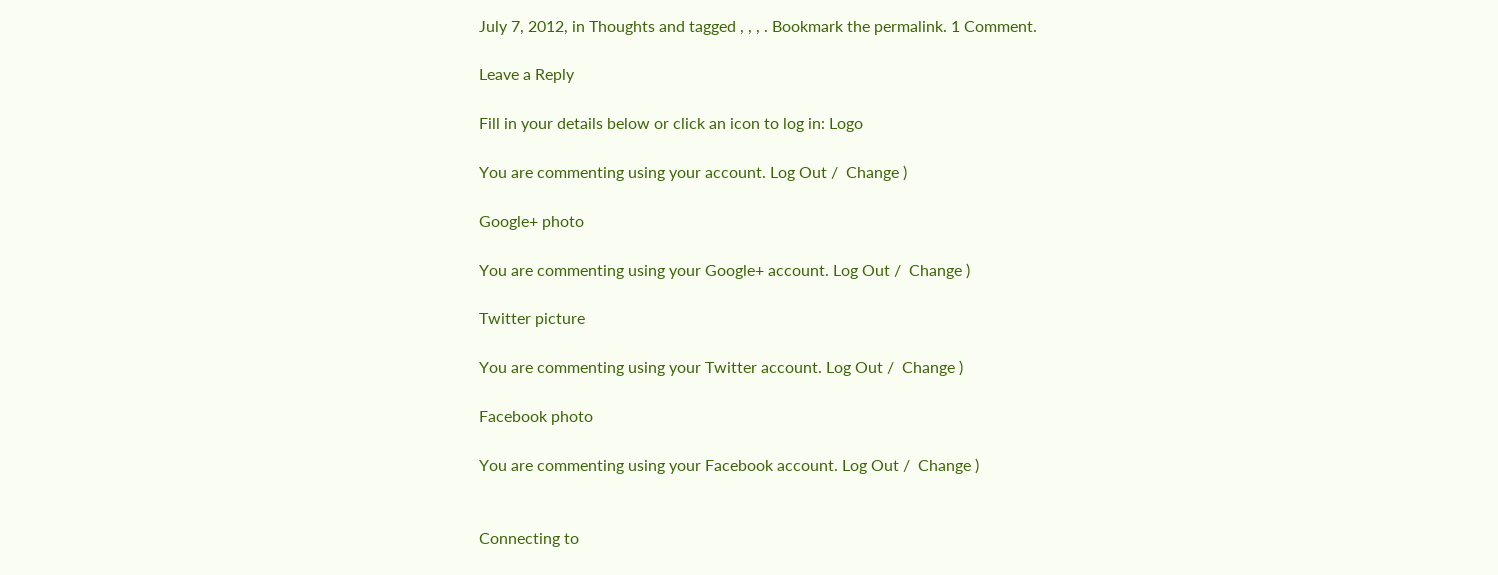July 7, 2012, in Thoughts and tagged , , , . Bookmark the permalink. 1 Comment.

Leave a Reply

Fill in your details below or click an icon to log in: Logo

You are commenting using your account. Log Out /  Change )

Google+ photo

You are commenting using your Google+ account. Log Out /  Change )

Twitter picture

You are commenting using your Twitter account. Log Out /  Change )

Facebook photo

You are commenting using your Facebook account. Log Out /  Change )


Connecting to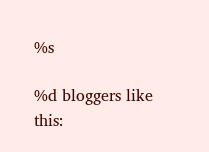%s

%d bloggers like this: